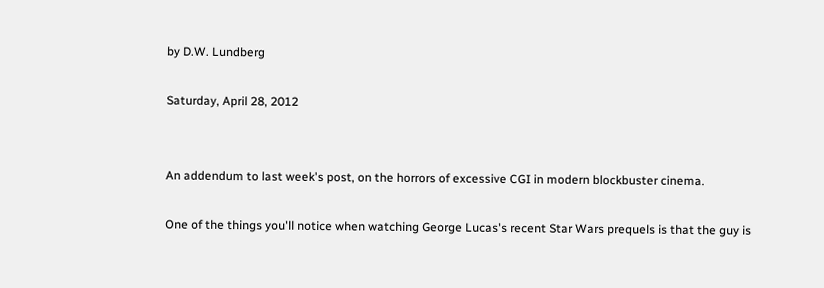by D.W. Lundberg

Saturday, April 28, 2012


An addendum to last week's post, on the horrors of excessive CGI in modern blockbuster cinema.

One of the things you'll notice when watching George Lucas's recent Star Wars prequels is that the guy is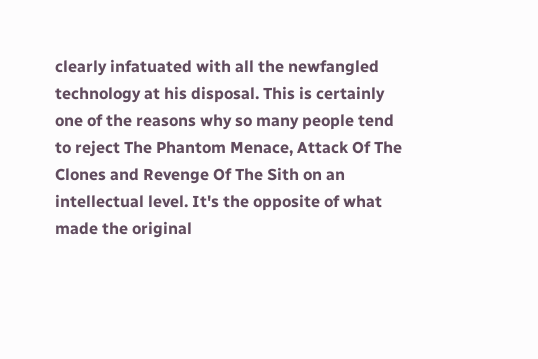clearly infatuated with all the newfangled technology at his disposal. This is certainly one of the reasons why so many people tend to reject The Phantom Menace, Attack Of The Clones and Revenge Of The Sith on an intellectual level. It's the opposite of what made the original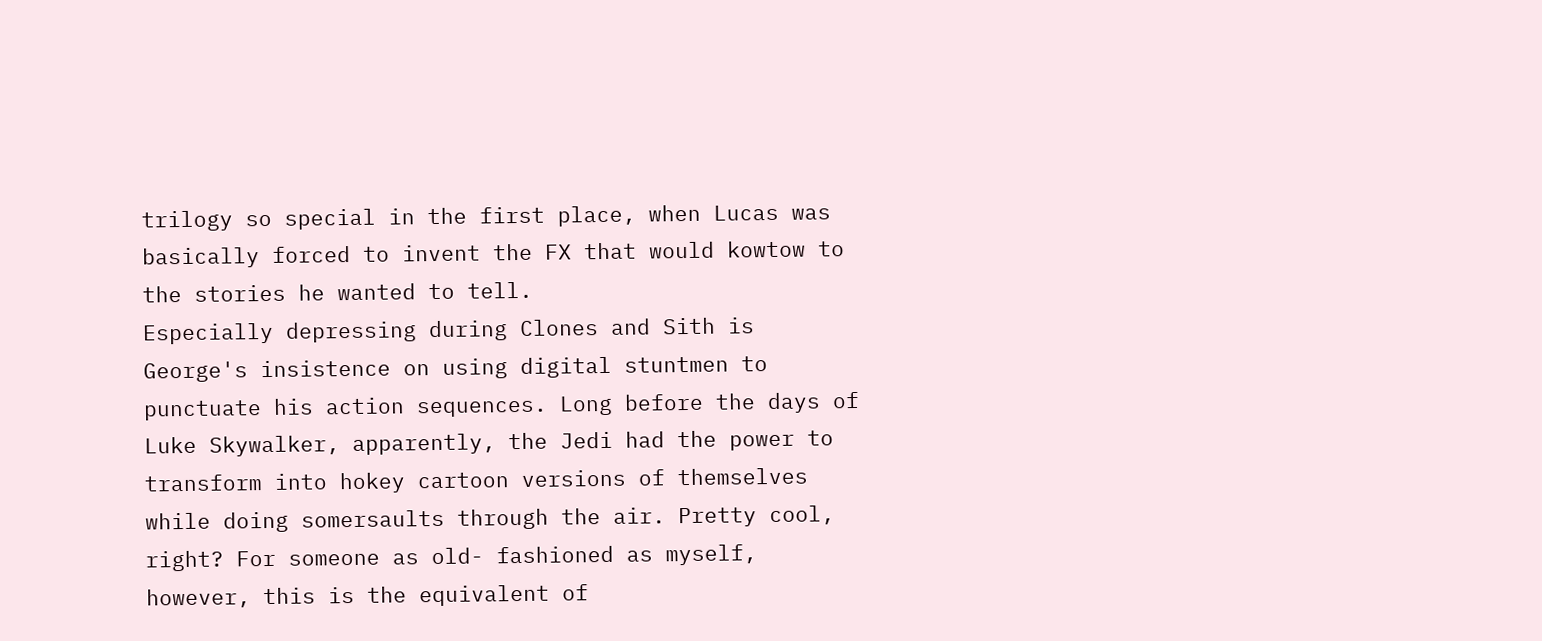trilogy so special in the first place, when Lucas was basically forced to invent the FX that would kowtow to the stories he wanted to tell.
Especially depressing during Clones and Sith is George's insistence on using digital stuntmen to punctuate his action sequences. Long before the days of Luke Skywalker, apparently, the Jedi had the power to transform into hokey cartoon versions of themselves while doing somersaults through the air. Pretty cool, right? For someone as old- fashioned as myself, however, this is the equivalent of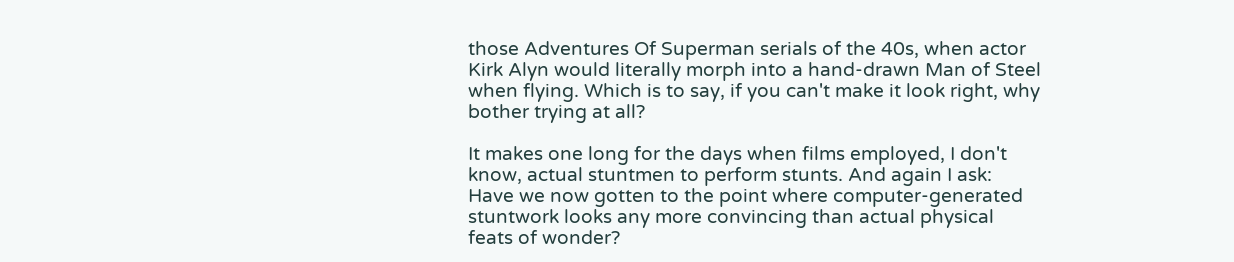those Adventures Of Superman serials of the 40s, when actor Kirk Alyn would literally morph into a hand-drawn Man of Steel when flying. Which is to say, if you can't make it look right, why bother trying at all?

It makes one long for the days when films employed, I don't know, actual stuntmen to perform stunts. And again I ask: Have we now gotten to the point where computer-generated stuntwork looks any more convincing than actual physical feats of wonder?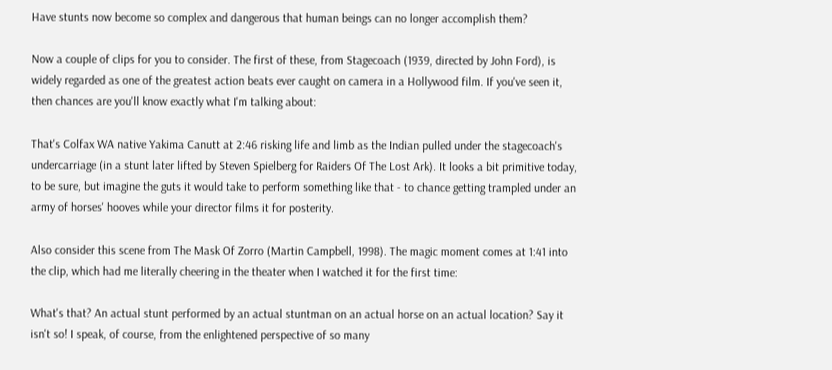Have stunts now become so complex and dangerous that human beings can no longer accomplish them?

Now a couple of clips for you to consider. The first of these, from Stagecoach (1939, directed by John Ford), is widely regarded as one of the greatest action beats ever caught on camera in a Hollywood film. If you've seen it, then chances are you'll know exactly what I'm talking about:

That's Colfax WA native Yakima Canutt at 2:46 risking life and limb as the Indian pulled under the stagecoach's undercarriage (in a stunt later lifted by Steven Spielberg for Raiders Of The Lost Ark). It looks a bit primitive today, to be sure, but imagine the guts it would take to perform something like that - to chance getting trampled under an army of horses' hooves while your director films it for posterity.

Also consider this scene from The Mask Of Zorro (Martin Campbell, 1998). The magic moment comes at 1:41 into the clip, which had me literally cheering in the theater when I watched it for the first time:

What's that? An actual stunt performed by an actual stuntman on an actual horse on an actual location? Say it isn't so! I speak, of course, from the enlightened perspective of so many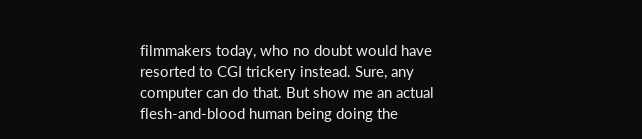filmmakers today, who no doubt would have resorted to CGI trickery instead. Sure, any computer can do that. But show me an actual flesh-and-blood human being doing the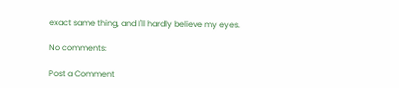exact same thing, and I'll hardly believe my eyes.

No comments:

Post a Comment